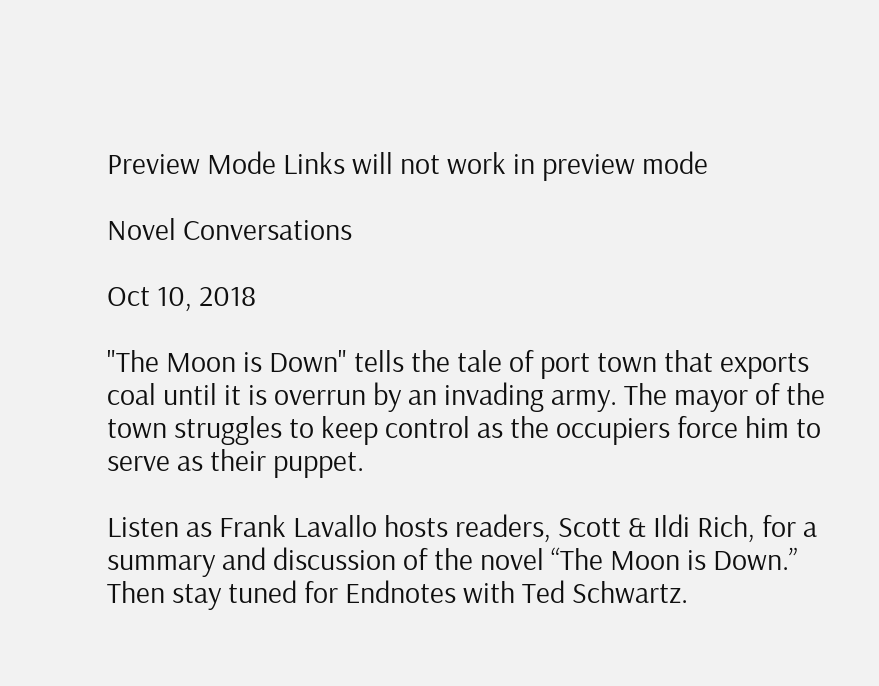Preview Mode Links will not work in preview mode

Novel Conversations

Oct 10, 2018

"The Moon is Down" tells the tale of port town that exports coal until it is overrun by an invading army. The mayor of the town struggles to keep control as the occupiers force him to serve as their puppet.

Listen as Frank Lavallo hosts readers, Scott & Ildi Rich, for a summary and discussion of the novel “The Moon is Down.” Then stay tuned for Endnotes with Ted Schwartz.